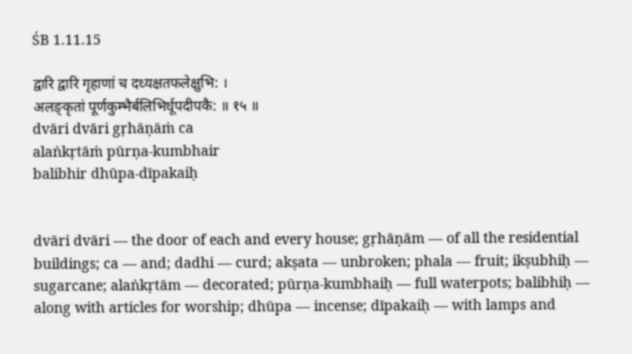ŚB 1.11.15

द्वारि द्वारि गृहाणां च दध्यक्षतफलेक्षुभि: ।
अलङ्‍कृतां पूर्णकुम्भैर्बलिभिर्धूपदीपकै: ॥ १५ ॥
dvāri dvāri gṛhāṇāṁ ca
alaṅkṛtāṁ pūrṇa-kumbhair
balibhir dhūpa-dīpakaiḥ


dvāri dvāri — the door of each and every house; gṛhāṇām — of all the residential buildings; ca — and; dadhi — curd; akṣata — unbroken; phala — fruit; ikṣubhiḥ — sugarcane; alaṅkṛtām — decorated; pūrṇa-kumbhaiḥ — full waterpots; balibhiḥ — along with articles for worship; dhūpa — incense; dīpakaiḥ — with lamps and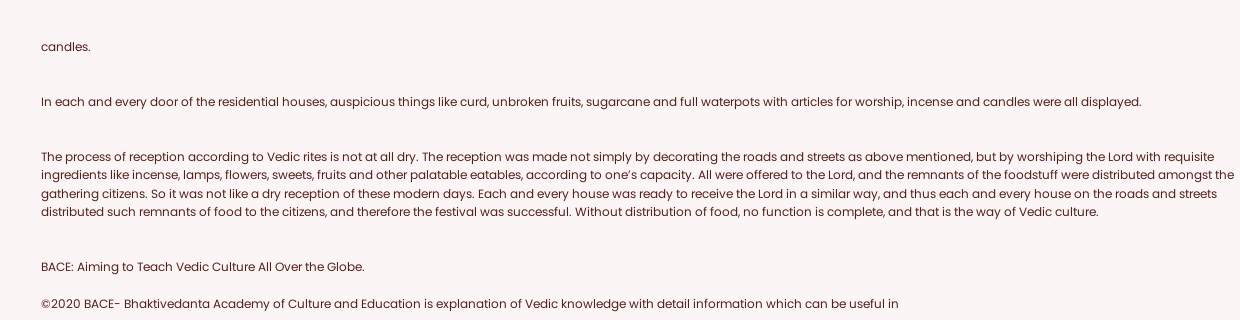candles.


In each and every door of the residential houses, auspicious things like curd, unbroken fruits, sugarcane and full waterpots with articles for worship, incense and candles were all displayed.


The process of reception according to Vedic rites is not at all dry. The reception was made not simply by decorating the roads and streets as above mentioned, but by worshiping the Lord with requisite ingredients like incense, lamps, flowers, sweets, fruits and other palatable eatables, according to one’s capacity. All were offered to the Lord, and the remnants of the foodstuff were distributed amongst the gathering citizens. So it was not like a dry reception of these modern days. Each and every house was ready to receive the Lord in a similar way, and thus each and every house on the roads and streets distributed such remnants of food to the citizens, and therefore the festival was successful. Without distribution of food, no function is complete, and that is the way of Vedic culture.


BACE: Aiming to Teach Vedic Culture All Over the Globe.

©2020 BACE- Bhaktivedanta Academy of Culture and Education is explanation of Vedic knowledge with detail information which can be useful in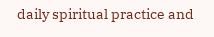daily spiritual practice and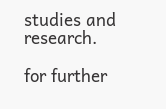studies and research.

for further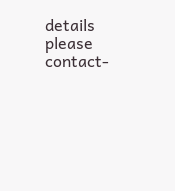details please contact-